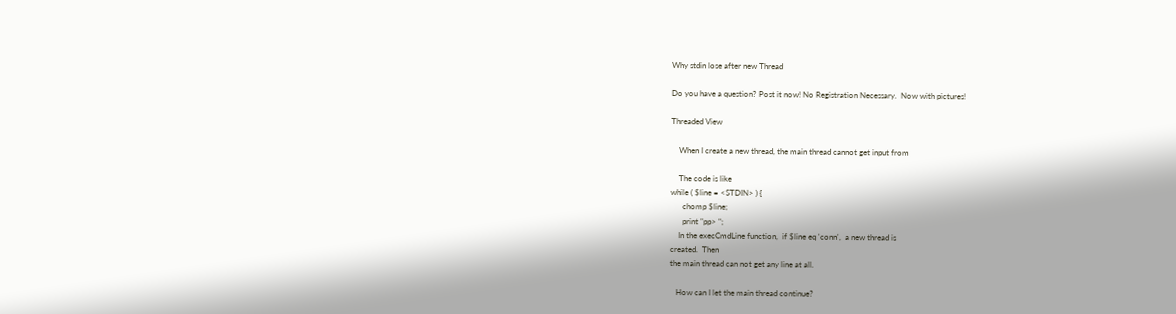Why stdin lose after new Thread

Do you have a question? Post it now! No Registration Necessary.  Now with pictures!

Threaded View

    When I create a new thread, the main thread cannot get input from

    The code is like
while ( $line = <STDIN> ) {
      chomp $line;
      print "pp> ";
    In the execCmdLine function,  if $line eq 'conn',  a new thread is
created.  Then
the main thread can not get any line at all.

   How can I let the main thread continue?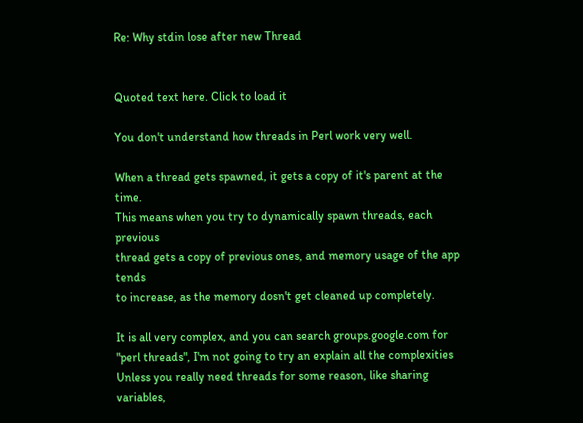Re: Why stdin lose after new Thread


Quoted text here. Click to load it

You don't understand how threads in Perl work very well.

When a thread gets spawned, it gets a copy of it's parent at the time.
This means when you try to dynamically spawn threads, each previous
thread gets a copy of previous ones, and memory usage of the app tends
to increase, as the memory dosn't get cleaned up completely.

It is all very complex, and you can search groups.google.com for
"perl threads", I'm not going to try an explain all the complexities
Unless you really need threads for some reason, like sharing variables,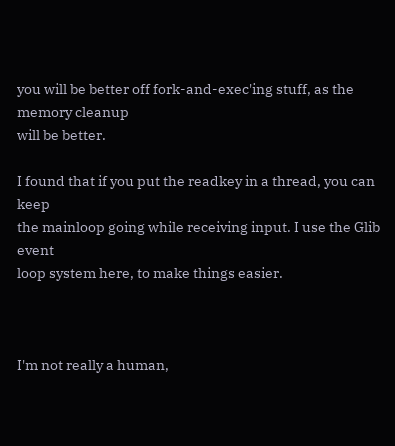you will be better off fork-and-exec'ing stuff, as the memory cleanup
will be better.

I found that if you put the readkey in a thread, you can keep
the mainloop going while receiving input. I use the Glib event
loop system here, to make things easier.



I'm not really a human,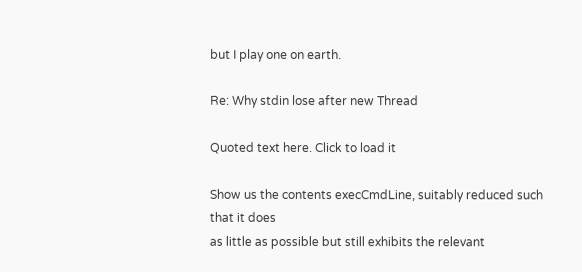but I play one on earth.

Re: Why stdin lose after new Thread

Quoted text here. Click to load it

Show us the contents execCmdLine, suitably reduced such that it does
as little as possible but still exhibits the relevant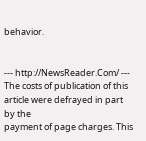behavior.


--- http://NewsReader.Com/ ---
The costs of publication of this article were defrayed in part by the
payment of page charges. This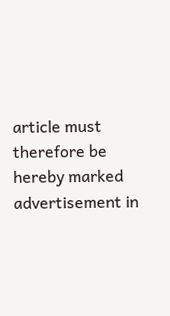article must therefore be hereby marked
advertisement in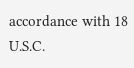accordance with 18 U.S.C.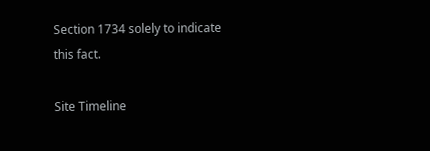Section 1734 solely to indicate
this fact.

Site Timeline